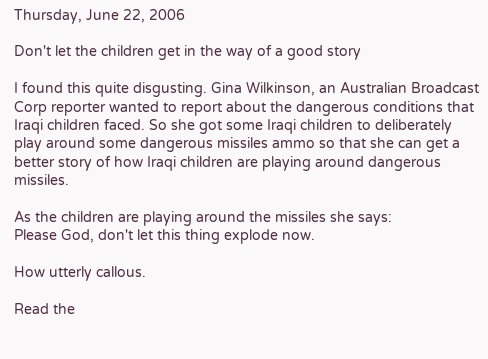Thursday, June 22, 2006

Don't let the children get in the way of a good story

I found this quite disgusting. Gina Wilkinson, an Australian Broadcast Corp reporter wanted to report about the dangerous conditions that Iraqi children faced. So she got some Iraqi children to deliberately play around some dangerous missiles ammo so that she can get a better story of how Iraqi children are playing around dangerous missiles.

As the children are playing around the missiles she says:
Please God, don't let this thing explode now.

How utterly callous.

Read the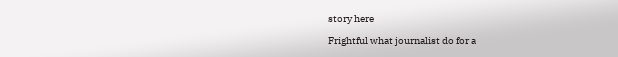story here

Frightful what journalist do for a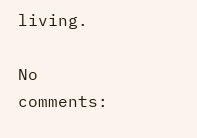living.

No comments: